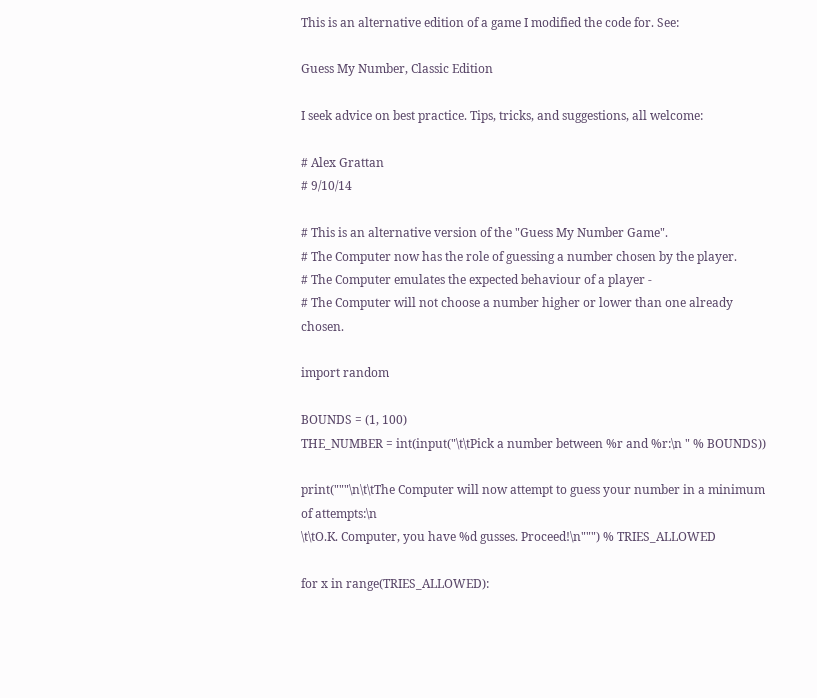This is an alternative edition of a game I modified the code for. See:

Guess My Number, Classic Edition

I seek advice on best practice. Tips, tricks, and suggestions, all welcome:

# Alex Grattan
# 9/10/14

# This is an alternative version of the "Guess My Number Game".
# The Computer now has the role of guessing a number chosen by the player.
# The Computer emulates the expected behaviour of a player -
# The Computer will not choose a number higher or lower than one already chosen.

import random

BOUNDS = (1, 100)
THE_NUMBER = int(input("\t\tPick a number between %r and %r:\n " % BOUNDS))

print("""\n\t\tThe Computer will now attempt to guess your number in a minimum of attempts:\n
\t\tO.K. Computer, you have %d gusses. Proceed!\n""") % TRIES_ALLOWED

for x in range(TRIES_ALLOWED):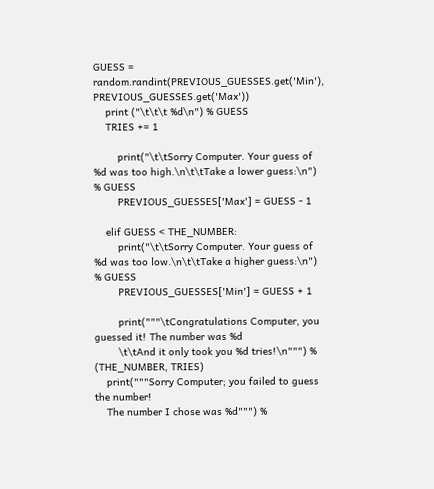GUESS = random.randint(PREVIOUS_GUESSES.get('Min'), PREVIOUS_GUESSES.get('Max'))
    print ("\t\t\t %d\n") % GUESS
    TRIES += 1

        print("\t\tSorry Computer. Your guess of %d was too high.\n\t\tTake a lower guess:\n") % GUESS
        PREVIOUS_GUESSES['Max'] = GUESS - 1

    elif GUESS < THE_NUMBER:
        print("\t\tSorry Computer. Your guess of %d was too low.\n\t\tTake a higher guess:\n") % GUESS
        PREVIOUS_GUESSES['Min'] = GUESS + 1

        print("""\tCongratulations Computer, you guessed it! The number was %d
        \t\tAnd it only took you %d tries!\n""") % (THE_NUMBER, TRIES)
    print("""Sorry Computer; you failed to guess the number!
    The number I chose was %d""") %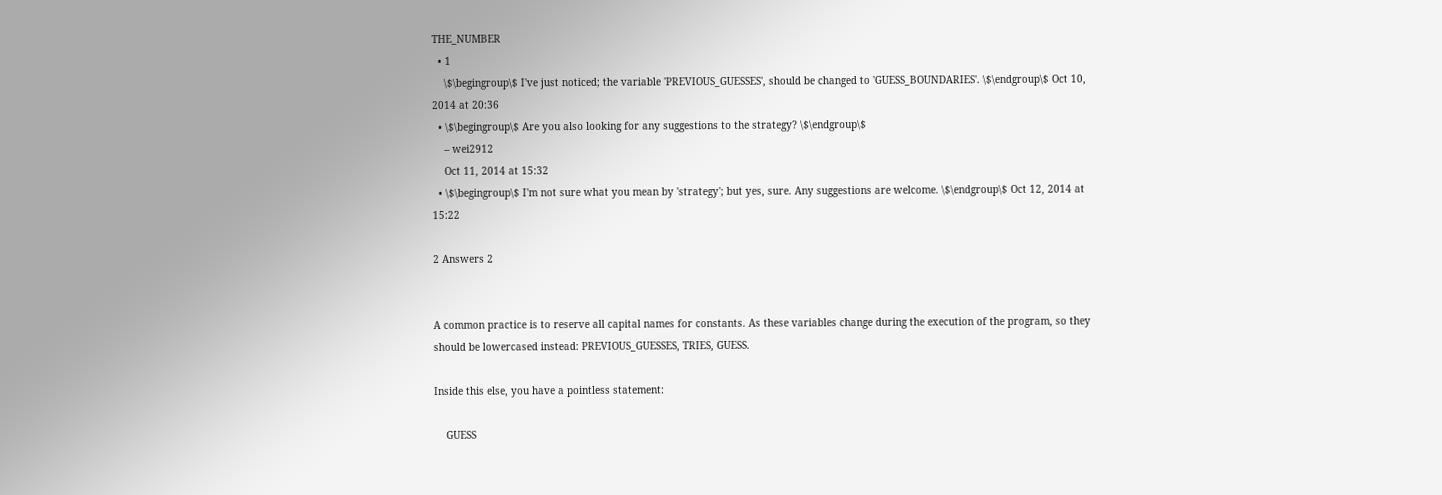THE_NUMBER
  • 1
    \$\begingroup\$ I've just noticed; the variable 'PREVIOUS_GUESSES', should be changed to 'GUESS_BOUNDARIES'. \$\endgroup\$ Oct 10, 2014 at 20:36
  • \$\begingroup\$ Are you also looking for any suggestions to the strategy? \$\endgroup\$
    – wei2912
    Oct 11, 2014 at 15:32
  • \$\begingroup\$ I'm not sure what you mean by 'strategy'; but yes, sure. Any suggestions are welcome. \$\endgroup\$ Oct 12, 2014 at 15:22

2 Answers 2


A common practice is to reserve all capital names for constants. As these variables change during the execution of the program, so they should be lowercased instead: PREVIOUS_GUESSES, TRIES, GUESS.

Inside this else, you have a pointless statement:

    GUESS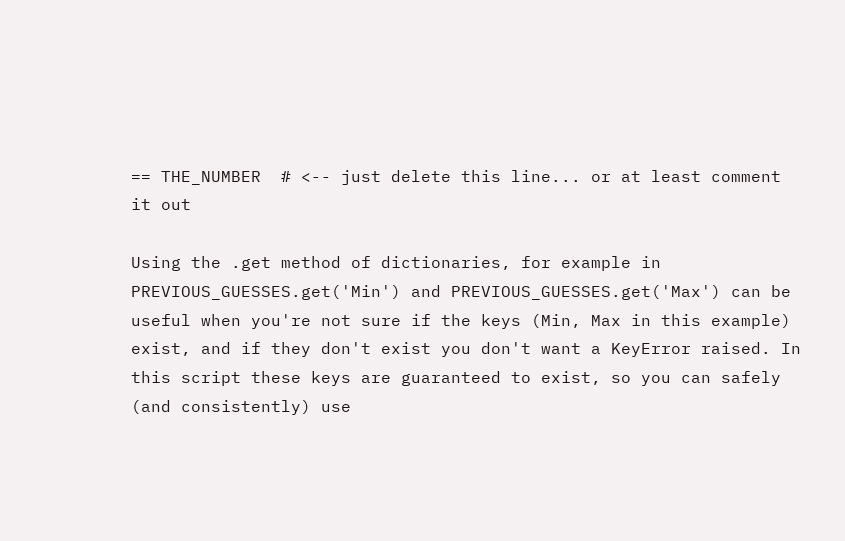== THE_NUMBER  # <-- just delete this line... or at least comment it out

Using the .get method of dictionaries, for example in PREVIOUS_GUESSES.get('Min') and PREVIOUS_GUESSES.get('Max') can be useful when you're not sure if the keys (Min, Max in this example) exist, and if they don't exist you don't want a KeyError raised. In this script these keys are guaranteed to exist, so you can safely (and consistently) use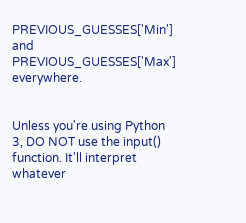PREVIOUS_GUESSES['Min'] and PREVIOUS_GUESSES['Max'] everywhere.


Unless you're using Python 3, DO NOT use the input() function. It'll interpret whatever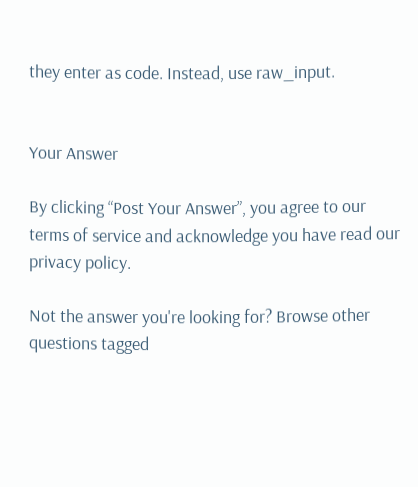they enter as code. Instead, use raw_input.


Your Answer

By clicking “Post Your Answer”, you agree to our terms of service and acknowledge you have read our privacy policy.

Not the answer you're looking for? Browse other questions tagged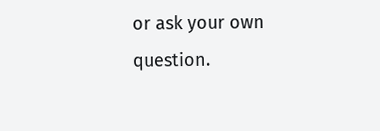or ask your own question.